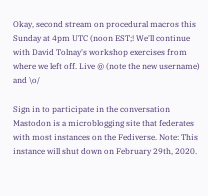Okay, second stream on procedural macros this Sunday at 4pm UTC (noon EST;! We'll continue with David Tolnay's workshop exercises from where we left off. Live @ (note the new username) and \o/

Sign in to participate in the conversation
Mastodon is a microblogging site that federates with most instances on the Fediverse. Note: This instance will shut down on February 29th, 2020.